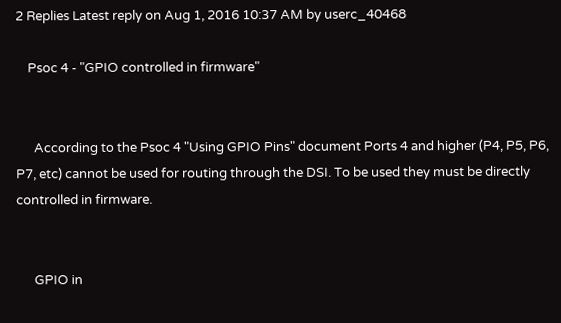2 Replies Latest reply on Aug 1, 2016 10:37 AM by userc_40468

    Psoc 4 - "GPIO controlled in firmware"


      According to the Psoc 4 "Using GPIO Pins" document Ports 4 and higher (P4, P5, P6, P7, etc) cannot be used for routing through the DSI. To be used they must be directly controlled in firmware.


      GPIO in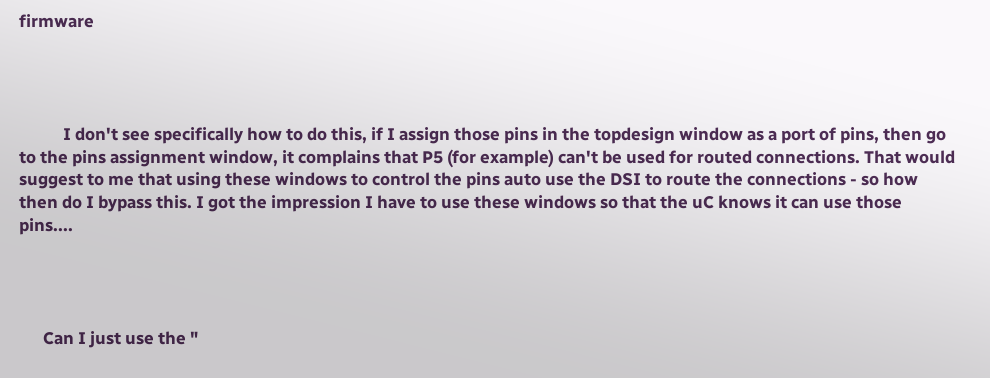firmware




           I don't see specifically how to do this, if I assign those pins in the topdesign window as a port of pins, then go to the pins assignment window, it complains that P5 (for example) can't be used for routed connections. That would suggest to me that using these windows to control the pins auto use the DSI to route the connections - so how then do I bypass this. I got the impression I have to use these windows so that the uC knows it can use those pins....




      Can I just use the "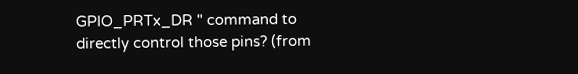GPIO_PRTx_DR " command to directly control those pins? (from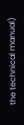the technical manual)